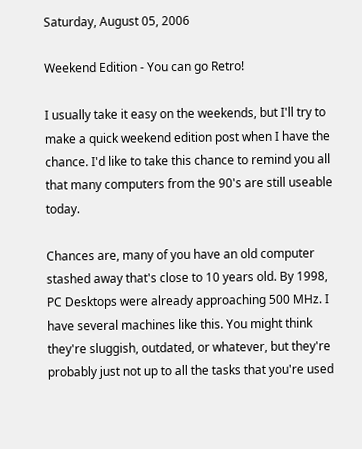Saturday, August 05, 2006

Weekend Edition - You can go Retro!

I usually take it easy on the weekends, but I'll try to make a quick weekend edition post when I have the chance. I'd like to take this chance to remind you all that many computers from the 90's are still useable today.

Chances are, many of you have an old computer stashed away that's close to 10 years old. By 1998, PC Desktops were already approaching 500 MHz. I have several machines like this. You might think they're sluggish, outdated, or whatever, but they're probably just not up to all the tasks that you're used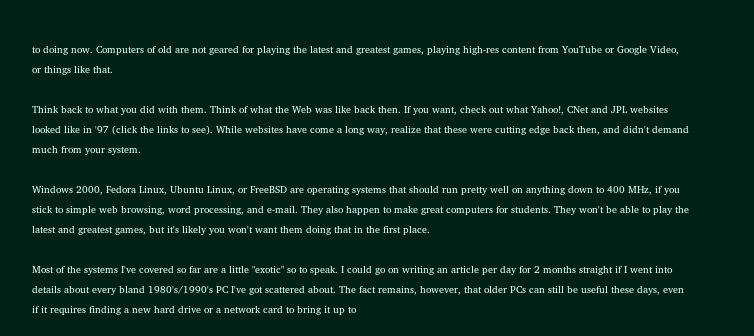to doing now. Computers of old are not geared for playing the latest and greatest games, playing high-res content from YouTube or Google Video, or things like that.

Think back to what you did with them. Think of what the Web was like back then. If you want, check out what Yahoo!, CNet and JPL websites looked like in '97 (click the links to see). While websites have come a long way, realize that these were cutting edge back then, and didn't demand much from your system.

Windows 2000, Fedora Linux, Ubuntu Linux, or FreeBSD are operating systems that should run pretty well on anything down to 400 MHz, if you stick to simple web browsing, word processing, and e-mail. They also happen to make great computers for students. They won't be able to play the latest and greatest games, but it's likely you won't want them doing that in the first place.

Most of the systems I've covered so far are a little "exotic" so to speak. I could go on writing an article per day for 2 months straight if I went into details about every bland 1980's/1990's PC I've got scattered about. The fact remains, however, that older PCs can still be useful these days, even if it requires finding a new hard drive or a network card to bring it up to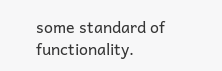some standard of functionality.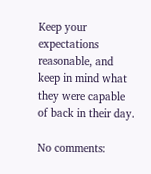Keep your expectations reasonable, and keep in mind what they were capable of back in their day.

No comments: